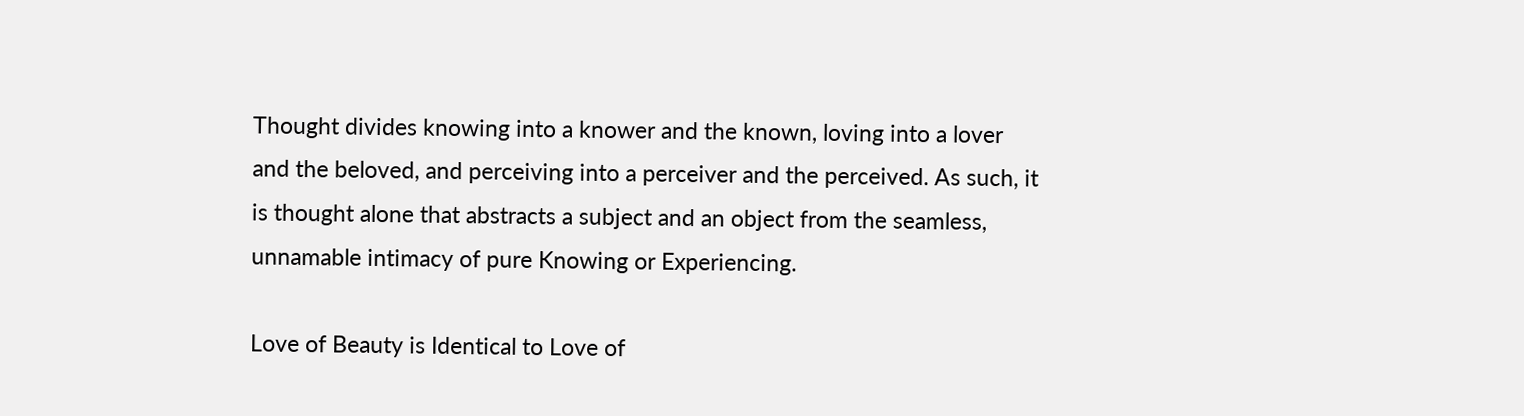Thought divides knowing into a knower and the known, loving into a lover and the beloved, and perceiving into a perceiver and the perceived. As such, it is thought alone that abstracts a subject and an object from the seamless, unnamable intimacy of pure Knowing or Experiencing.

Love of Beauty is Identical to Love of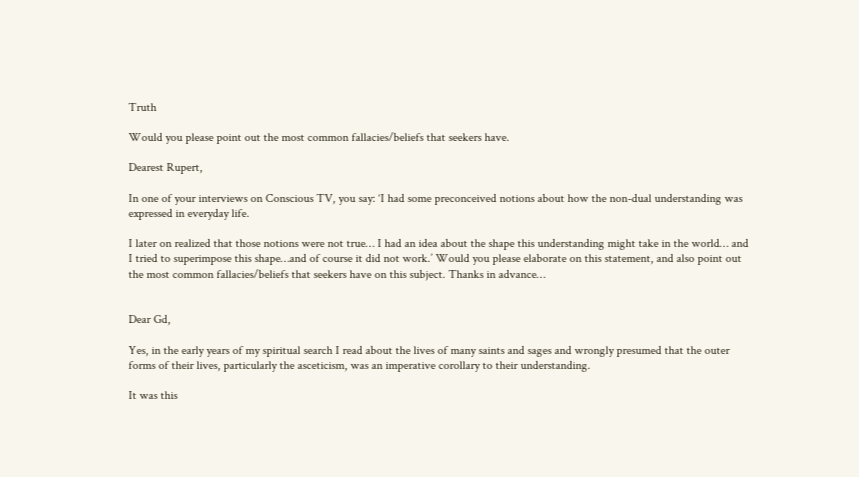Truth

Would you please point out the most common fallacies/beliefs that seekers have.

Dearest Rupert,

In one of your interviews on Conscious TV, you say: ‘I had some preconceived notions about how the non-dual understanding was expressed in everyday life.

I later on realized that those notions were not true… I had an idea about the shape this understanding might take in the world… and I tried to superimpose this shape…and of course it did not work.’ Would you please elaborate on this statement, and also point out the most common fallacies/beliefs that seekers have on this subject. Thanks in advance…


Dear Gd,

Yes, in the early years of my spiritual search I read about the lives of many saints and sages and wrongly presumed that the outer forms of their lives, particularly the asceticism, was an imperative corollary to their understanding.

It was this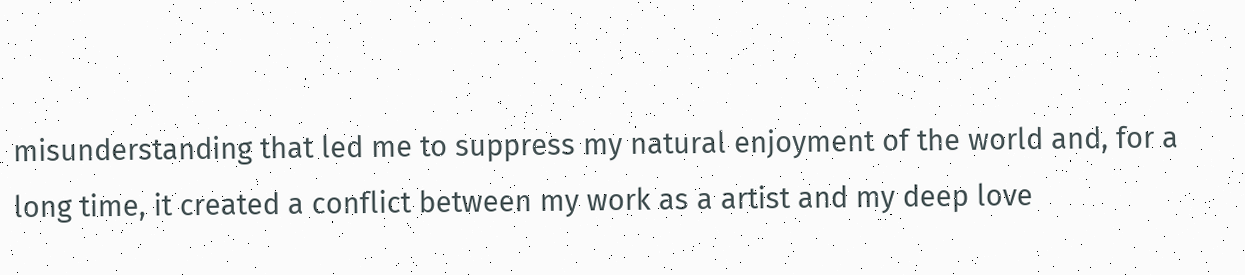misunderstanding that led me to suppress my natural enjoyment of the world and, for a long time, it created a conflict between my work as a artist and my deep love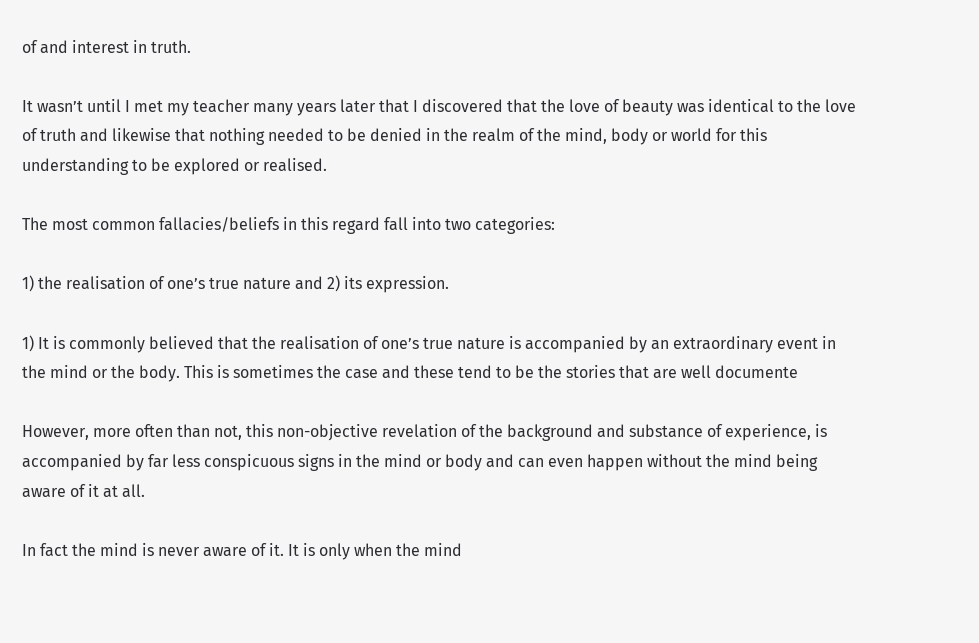of and interest in truth.

It wasn’t until I met my teacher many years later that I discovered that the love of beauty was identical to the love of truth and likewise that nothing needed to be denied in the realm of the mind, body or world for this understanding to be explored or realised.

The most common fallacies/beliefs in this regard fall into two categories:

1) the realisation of one’s true nature and 2) its expression.

1) It is commonly believed that the realisation of one’s true nature is accompanied by an extraordinary event in the mind or the body. This is sometimes the case and these tend to be the stories that are well documente

However, more often than not, this non-objective revelation of the background and substance of experience, is accompanied by far less conspicuous signs in the mind or body and can even happen without the mind being aware of it at all.

In fact the mind is never aware of it. It is only when the mind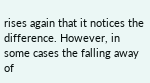rises again that it notices the difference. However, in some cases the falling away of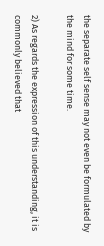the separate self sense may not even be formulated by the mind for some time.

2) As regards the expression of this understanding, it is commonly believed that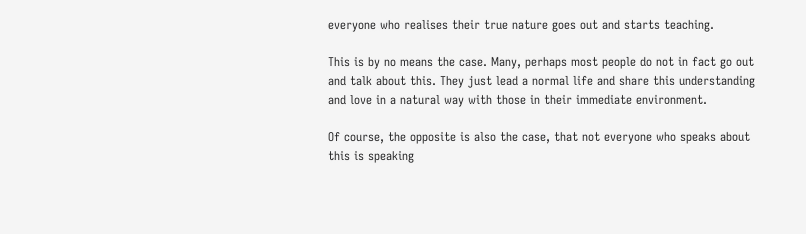everyone who realises their true nature goes out and starts teaching.

This is by no means the case. Many, perhaps most people do not in fact go out and talk about this. They just lead a normal life and share this understanding and love in a natural way with those in their immediate environment.

Of course, the opposite is also the case, that not everyone who speaks about this is speaking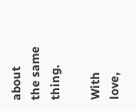about the same thing.

With love,